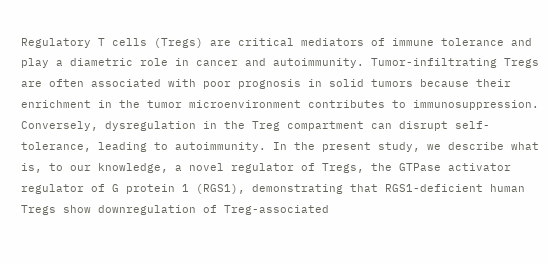Regulatory T cells (Tregs) are critical mediators of immune tolerance and play a diametric role in cancer and autoimmunity. Tumor-infiltrating Tregs are often associated with poor prognosis in solid tumors because their enrichment in the tumor microenvironment contributes to immunosuppression. Conversely, dysregulation in the Treg compartment can disrupt self-tolerance, leading to autoimmunity. In the present study, we describe what is, to our knowledge, a novel regulator of Tregs, the GTPase activator regulator of G protein 1 (RGS1), demonstrating that RGS1-deficient human Tregs show downregulation of Treg-associated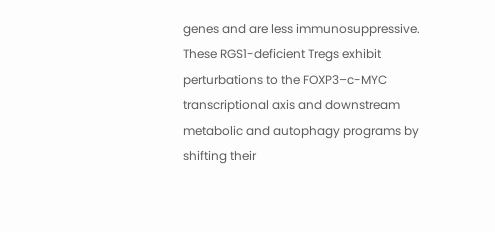genes and are less immunosuppressive. These RGS1-deficient Tregs exhibit perturbations to the FOXP3–c-MYC transcriptional axis and downstream metabolic and autophagy programs by shifting their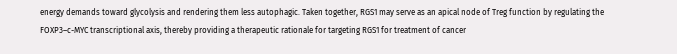energy demands toward glycolysis and rendering them less autophagic. Taken together, RGS1 may serve as an apical node of Treg function by regulating the FOXP3–c-MYC transcriptional axis, thereby providing a therapeutic rationale for targeting RGS1 for treatment of cancer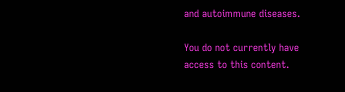and autoimmune diseases.

You do not currently have access to this content.